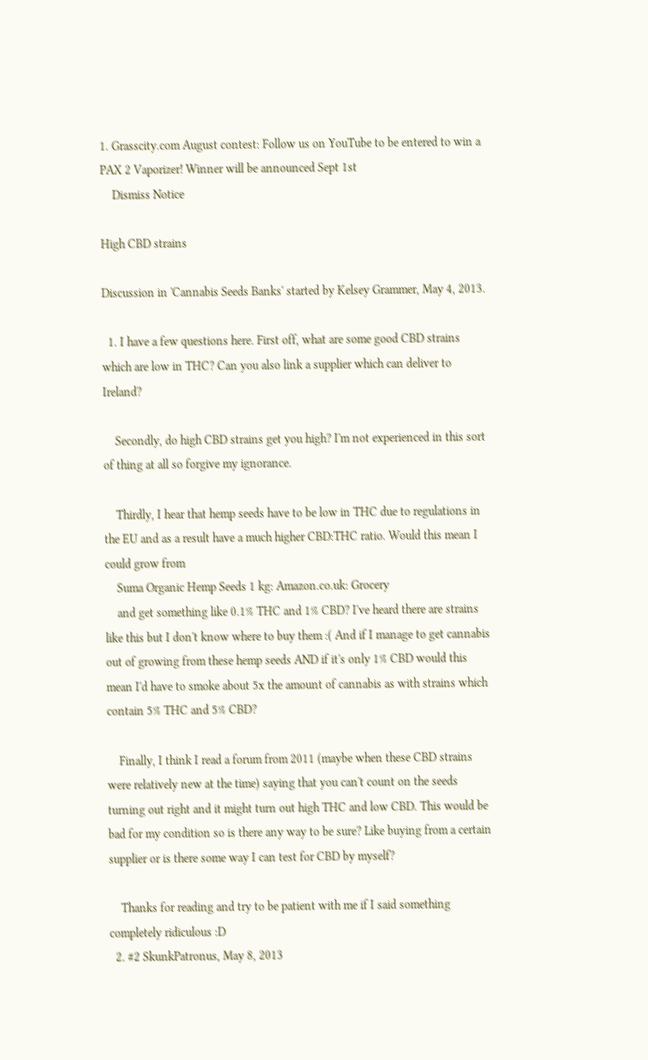1. Grasscity.com August contest: Follow us on YouTube to be entered to win a PAX 2 Vaporizer! Winner will be announced Sept 1st
    Dismiss Notice

High CBD strains

Discussion in 'Cannabis Seeds Banks' started by Kelsey Grammer, May 4, 2013.

  1. I have a few questions here. First off, what are some good CBD strains which are low in THC? Can you also link a supplier which can deliver to Ireland?

    Secondly, do high CBD strains get you high? I'm not experienced in this sort of thing at all so forgive my ignorance.

    Thirdly, I hear that hemp seeds have to be low in THC due to regulations in the EU and as a result have a much higher CBD:THC ratio. Would this mean I could grow from
    Suma Organic Hemp Seeds 1 kg: Amazon.co.uk: Grocery
    and get something like 0.1% THC and 1% CBD? I've heard there are strains like this but I don't know where to buy them :( And if I manage to get cannabis out of growing from these hemp seeds AND if it's only 1% CBD would this mean I'd have to smoke about 5x the amount of cannabis as with strains which contain 5% THC and 5% CBD?

    Finally, I think I read a forum from 2011 (maybe when these CBD strains were relatively new at the time) saying that you can't count on the seeds turning out right and it might turn out high THC and low CBD. This would be bad for my condition so is there any way to be sure? Like buying from a certain supplier or is there some way I can test for CBD by myself?

    Thanks for reading and try to be patient with me if I said something completely ridiculous :D
  2. #2 SkunkPatronus, May 8, 2013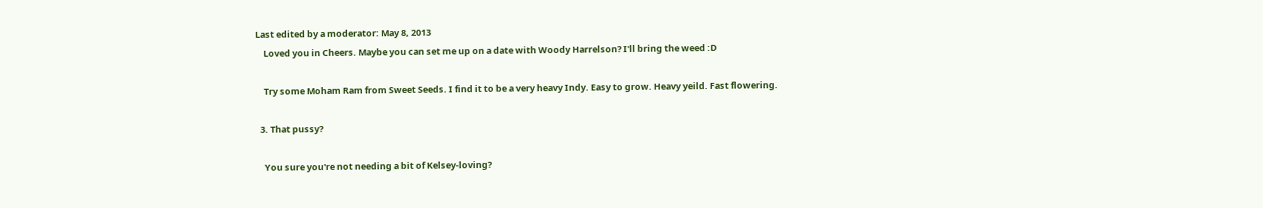Last edited by a moderator: May 8, 2013
    Loved you in Cheers. Maybe you can set me up on a date with Woody Harrelson? I'll bring the weed :D

    Try some Moham Ram from Sweet Seeds. I find it to be a very heavy Indy. Easy to grow. Heavy yeild. Fast flowering.

  3. That pussy?

    You sure you're not needing a bit of Kelsey-loving?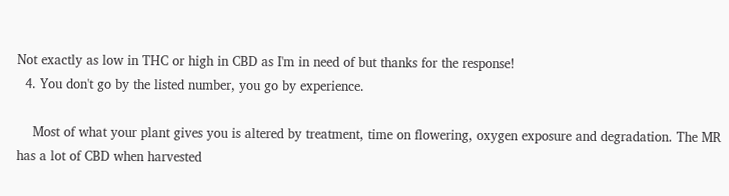Not exactly as low in THC or high in CBD as I'm in need of but thanks for the response!
  4. You don't go by the listed number, you go by experience.

    Most of what your plant gives you is altered by treatment, time on flowering, oxygen exposure and degradation. The MR has a lot of CBD when harvested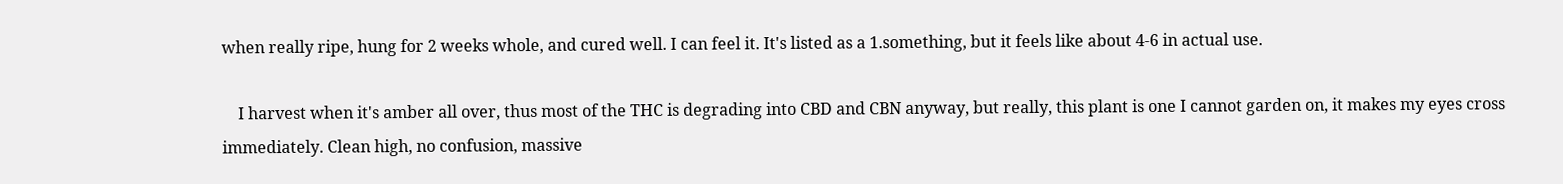when really ripe, hung for 2 weeks whole, and cured well. I can feel it. It's listed as a 1.something, but it feels like about 4-6 in actual use.

    I harvest when it's amber all over, thus most of the THC is degrading into CBD and CBN anyway, but really, this plant is one I cannot garden on, it makes my eyes cross immediately. Clean high, no confusion, massive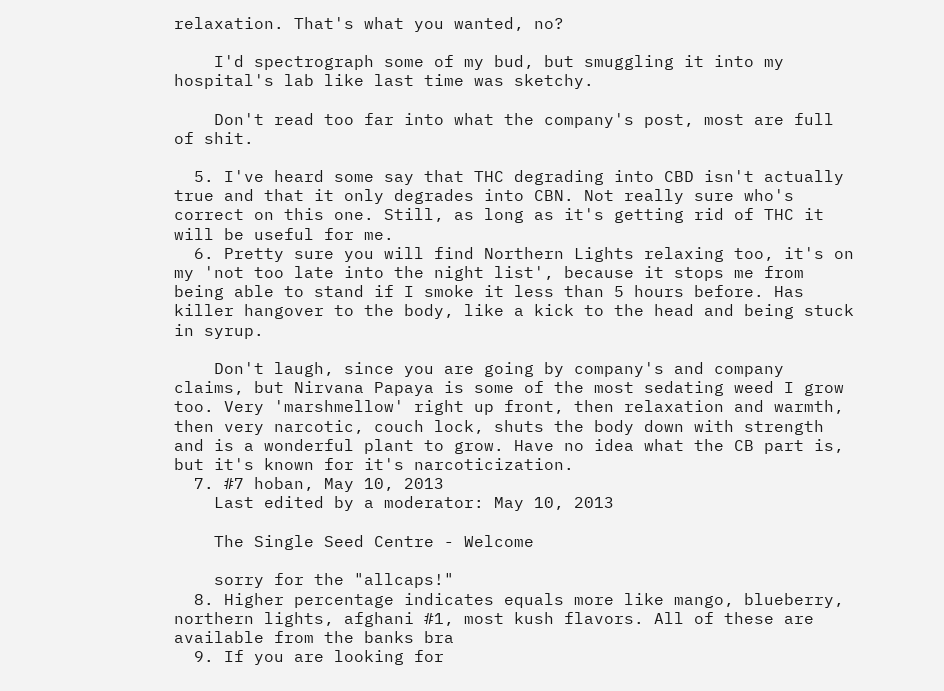relaxation. That's what you wanted, no?

    I'd spectrograph some of my bud, but smuggling it into my hospital's lab like last time was sketchy.

    Don't read too far into what the company's post, most are full of shit.

  5. I've heard some say that THC degrading into CBD isn't actually true and that it only degrades into CBN. Not really sure who's correct on this one. Still, as long as it's getting rid of THC it will be useful for me.
  6. Pretty sure you will find Northern Lights relaxing too, it's on my 'not too late into the night list', because it stops me from being able to stand if I smoke it less than 5 hours before. Has killer hangover to the body, like a kick to the head and being stuck in syrup.

    Don't laugh, since you are going by company's and company claims, but Nirvana Papaya is some of the most sedating weed I grow too. Very 'marshmellow' right up front, then relaxation and warmth, then very narcotic, couch lock, shuts the body down with strength and is a wonderful plant to grow. Have no idea what the CB part is, but it's known for it's narcoticization.
  7. #7 hoban, May 10, 2013
    Last edited by a moderator: May 10, 2013

    The Single Seed Centre - Welcome

    sorry for the "allcaps!"
  8. Higher percentage indicates equals more like mango, blueberry, northern lights, afghani #1, most kush flavors. All of these are available from the banks bra
  9. If you are looking for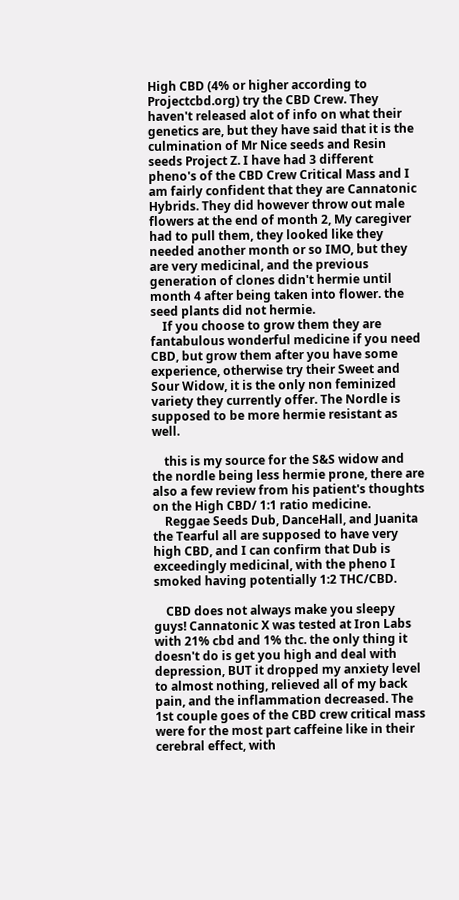High CBD (4% or higher according to Projectcbd.org) try the CBD Crew. They haven't released alot of info on what their genetics are, but they have said that it is the culmination of Mr Nice seeds and Resin seeds Project Z. I have had 3 different pheno's of the CBD Crew Critical Mass and I am fairly confident that they are Cannatonic Hybrids. They did however throw out male flowers at the end of month 2, My caregiver had to pull them, they looked like they needed another month or so IMO, but they are very medicinal, and the previous generation of clones didn't hermie until month 4 after being taken into flower. the seed plants did not hermie.
    If you choose to grow them they are fantabulous wonderful medicine if you need CBD, but grow them after you have some experience, otherwise try their Sweet and Sour Widow, it is the only non feminized variety they currently offer. The Nordle is supposed to be more hermie resistant as well.

    this is my source for the S&S widow and the nordle being less hermie prone, there are also a few review from his patient's thoughts on the High CBD/ 1:1 ratio medicine.
    Reggae Seeds Dub, DanceHall, and Juanita the Tearful all are supposed to have very high CBD, and I can confirm that Dub is exceedingly medicinal, with the pheno I smoked having potentially 1:2 THC/CBD.

    CBD does not always make you sleepy guys! Cannatonic X was tested at Iron Labs with 21% cbd and 1% thc. the only thing it doesn't do is get you high and deal with depression, BUT it dropped my anxiety level to almost nothing, relieved all of my back pain, and the inflammation decreased. The 1st couple goes of the CBD crew critical mass were for the most part caffeine like in their cerebral effect, with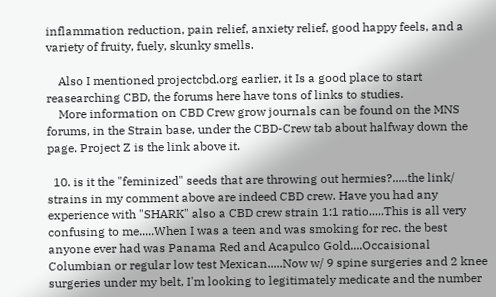inflammation reduction, pain relief, anxiety relief, good happy feels, and a variety of fruity, fuely, skunky smells.

    Also I mentioned projectcbd.org earlier, it Is a good place to start reasearching CBD, the forums here have tons of links to studies.
    More information on CBD Crew grow journals can be found on the MNS forums, in the Strain base, under the CBD-Crew tab about halfway down the page. Project Z is the link above it.

  10. is it the "feminized" seeds that are throwing out hermies?.....the link/ strains in my comment above are indeed CBD crew. Have you had any experience with "SHARK" also a CBD crew strain 1:1 ratio.....This is all very confusing to me.....When I was a teen and was smoking for rec. the best anyone ever had was Panama Red and Acapulco Gold....Occaisional Columbian or regular low test Mexican.....Now w/ 9 spine surgeries and 2 knee surgeries under my belt, I'm looking to legitimately medicate and the number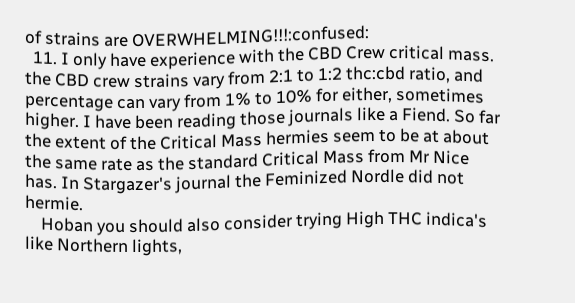of strains are OVERWHELMING!!!:confused:
  11. I only have experience with the CBD Crew critical mass. the CBD crew strains vary from 2:1 to 1:2 thc:cbd ratio, and percentage can vary from 1% to 10% for either, sometimes higher. I have been reading those journals like a Fiend. So far the extent of the Critical Mass hermies seem to be at about the same rate as the standard Critical Mass from Mr Nice has. In Stargazer's journal the Feminized Nordle did not hermie.
    Hoban you should also consider trying High THC indica's like Northern lights,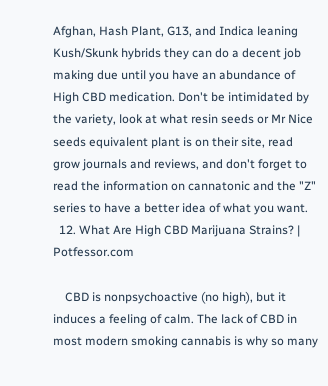Afghan, Hash Plant, G13, and Indica leaning Kush/Skunk hybrids they can do a decent job making due until you have an abundance of High CBD medication. Don't be intimidated by the variety, look at what resin seeds or Mr Nice seeds equivalent plant is on their site, read grow journals and reviews, and don't forget to read the information on cannatonic and the "Z" series to have a better idea of what you want.
  12. What Are High CBD Marijuana Strains? | Potfessor.com

    CBD is nonpsychoactive (no high), but it induces a feeling of calm. The lack of CBD in most modern smoking cannabis is why so many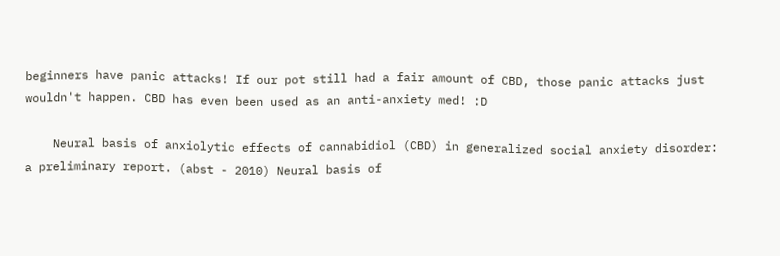beginners have panic attacks! If our pot still had a fair amount of CBD, those panic attacks just wouldn't happen. CBD has even been used as an anti-anxiety med! :D

    Neural basis of anxiolytic effects of cannabidiol (CBD) in generalized social anxiety disorder: a preliminary report. (abst - 2010) Neural basis of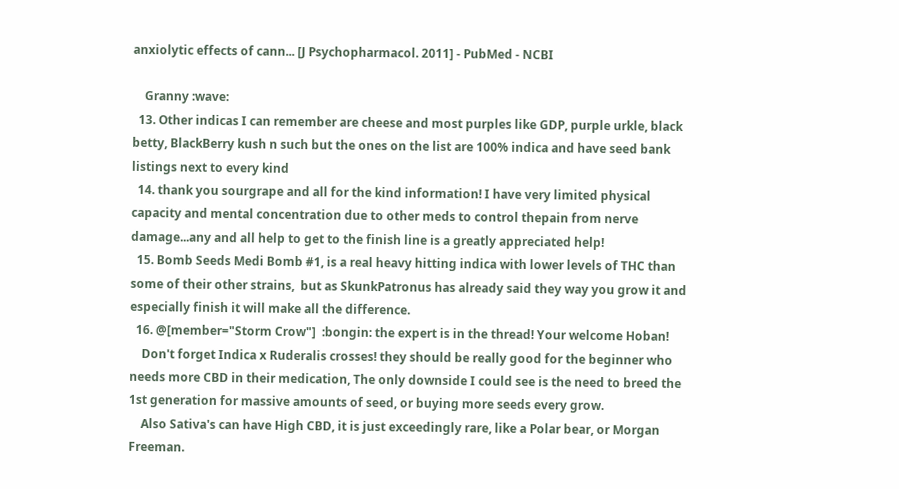anxiolytic effects of cann... [J Psychopharmacol. 2011] - PubMed - NCBI

    Granny :wave:
  13. Other indicas I can remember are cheese and most purples like GDP, purple urkle, black betty, BlackBerry kush n such but the ones on the list are 100% indica and have seed bank listings next to every kind
  14. thank you sourgrape and all for the kind information! I have very limited physical capacity and mental concentration due to other meds to control thepain from nerve damage...any and all help to get to the finish line is a greatly appreciated help!
  15. Bomb Seeds Medi Bomb #1, is a real heavy hitting indica with lower levels of THC than some of their other strains,  but as SkunkPatronus has already said they way you grow it and especially finish it will make all the difference.
  16. @[member="Storm Crow"]  :bongin: the expert is in the thread! Your welcome Hoban!
    Don't forget Indica x Ruderalis crosses! they should be really good for the beginner who needs more CBD in their medication, The only downside I could see is the need to breed the 1st generation for massive amounts of seed, or buying more seeds every grow.
    Also Sativa's can have High CBD, it is just exceedingly rare, like a Polar bear, or Morgan Freeman.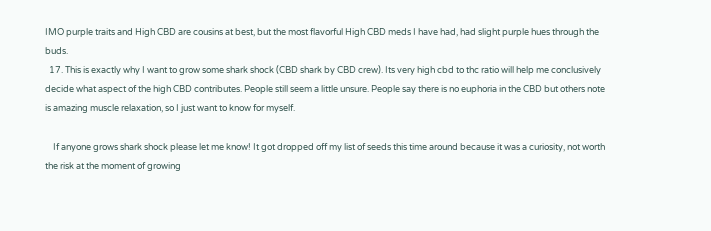IMO purple traits and High CBD are cousins at best, but the most flavorful High CBD meds I have had, had slight purple hues through the buds.
  17. This is exactly why I want to grow some shark shock (CBD shark by CBD crew). Its very high cbd to thc ratio will help me conclusively decide what aspect of the high CBD contributes. People still seem a little unsure. People say there is no euphoria in the CBD but others note is amazing muscle relaxation, so I just want to know for myself.

    If anyone grows shark shock please let me know! It got dropped off my list of seeds this time around because it was a curiosity, not worth the risk at the moment of growing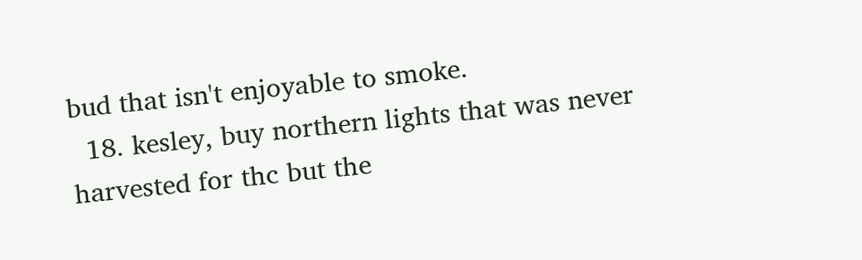bud that isn't enjoyable to smoke.
  18. kesley, buy northern lights that was never harvested for thc but the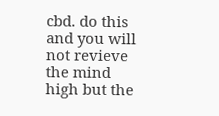cbd. do this and you will not revieve the mind high but the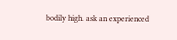bodily high. ask an experienced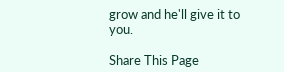grow and he'll give it to you.

Share This Page